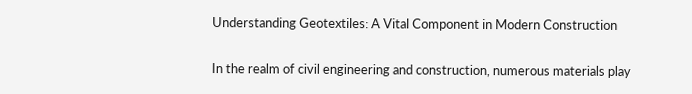Understanding Geotextiles: A Vital Component in Modern Construction

In the realm of civil engineering and construction, numerous materials play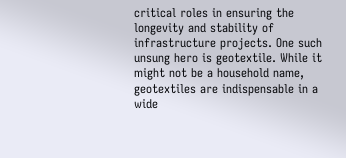critical roles in ensuring the longevity and stability of infrastructure projects. One such unsung hero is geotextile. While it might not be a household name, geotextiles are indispensable in a wide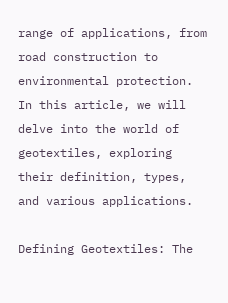range of applications, from road construction to environmental protection. In this article, we will delve into the world of geotextiles, exploring their definition, types, and various applications.

Defining Geotextiles: The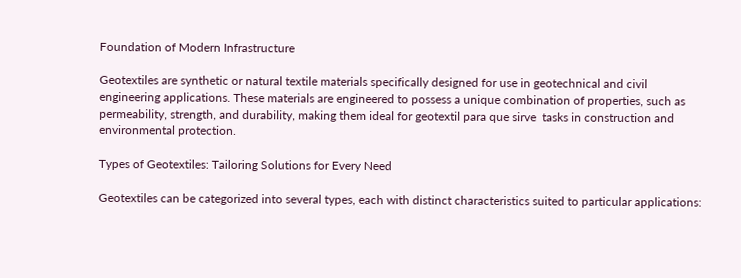Foundation of Modern Infrastructure

Geotextiles are synthetic or natural textile materials specifically designed for use in geotechnical and civil engineering applications. These materials are engineered to possess a unique combination of properties, such as permeability, strength, and durability, making them ideal for geotextil para que sirve  tasks in construction and environmental protection.

Types of Geotextiles: Tailoring Solutions for Every Need

Geotextiles can be categorized into several types, each with distinct characteristics suited to particular applications: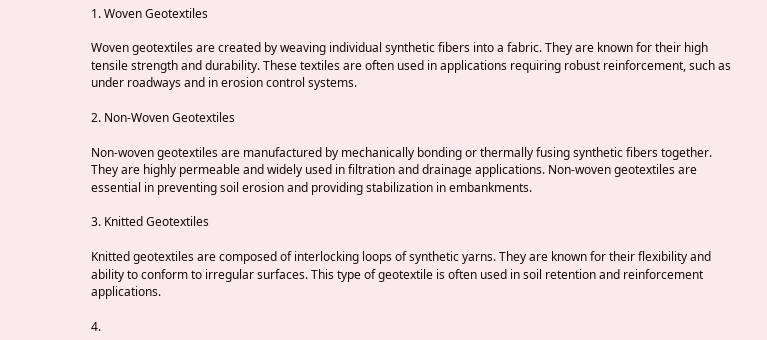1. Woven Geotextiles

Woven geotextiles are created by weaving individual synthetic fibers into a fabric. They are known for their high tensile strength and durability. These textiles are often used in applications requiring robust reinforcement, such as under roadways and in erosion control systems.

2. Non-Woven Geotextiles

Non-woven geotextiles are manufactured by mechanically bonding or thermally fusing synthetic fibers together. They are highly permeable and widely used in filtration and drainage applications. Non-woven geotextiles are essential in preventing soil erosion and providing stabilization in embankments.

3. Knitted Geotextiles

Knitted geotextiles are composed of interlocking loops of synthetic yarns. They are known for their flexibility and ability to conform to irregular surfaces. This type of geotextile is often used in soil retention and reinforcement applications.

4.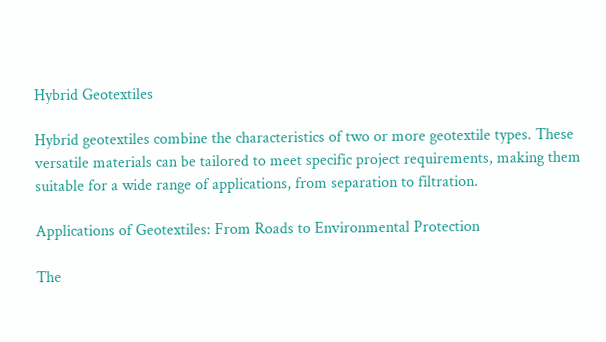Hybrid Geotextiles

Hybrid geotextiles combine the characteristics of two or more geotextile types. These versatile materials can be tailored to meet specific project requirements, making them suitable for a wide range of applications, from separation to filtration.

Applications of Geotextiles: From Roads to Environmental Protection

The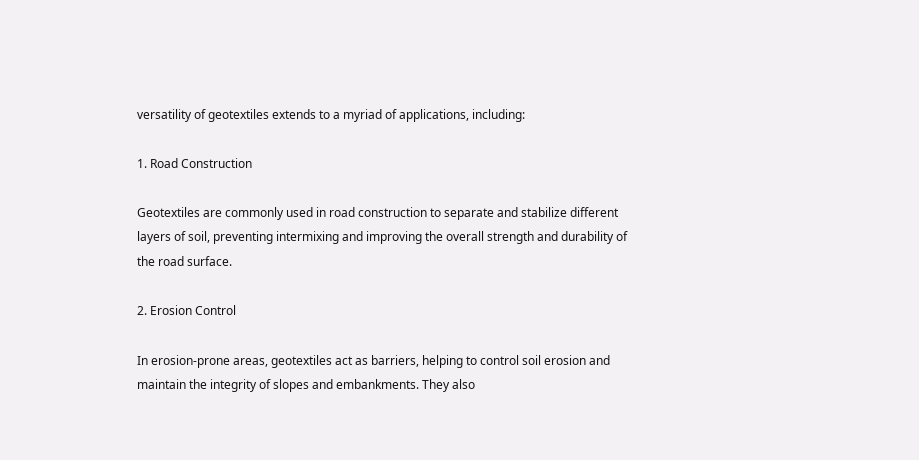versatility of geotextiles extends to a myriad of applications, including:

1. Road Construction

Geotextiles are commonly used in road construction to separate and stabilize different layers of soil, preventing intermixing and improving the overall strength and durability of the road surface.

2. Erosion Control

In erosion-prone areas, geotextiles act as barriers, helping to control soil erosion and maintain the integrity of slopes and embankments. They also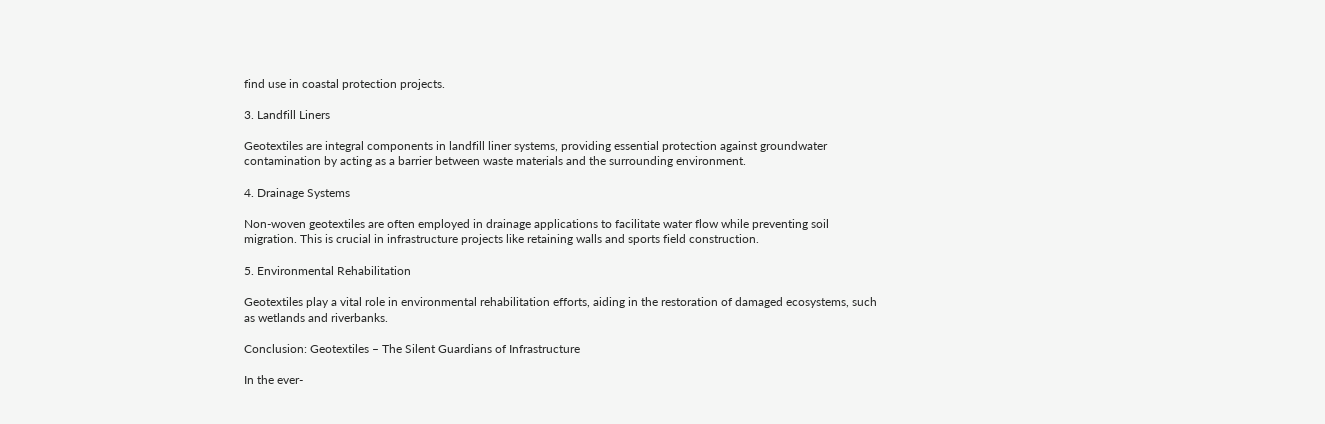find use in coastal protection projects.

3. Landfill Liners

Geotextiles are integral components in landfill liner systems, providing essential protection against groundwater contamination by acting as a barrier between waste materials and the surrounding environment.

4. Drainage Systems

Non-woven geotextiles are often employed in drainage applications to facilitate water flow while preventing soil migration. This is crucial in infrastructure projects like retaining walls and sports field construction.

5. Environmental Rehabilitation

Geotextiles play a vital role in environmental rehabilitation efforts, aiding in the restoration of damaged ecosystems, such as wetlands and riverbanks.

Conclusion: Geotextiles – The Silent Guardians of Infrastructure

In the ever-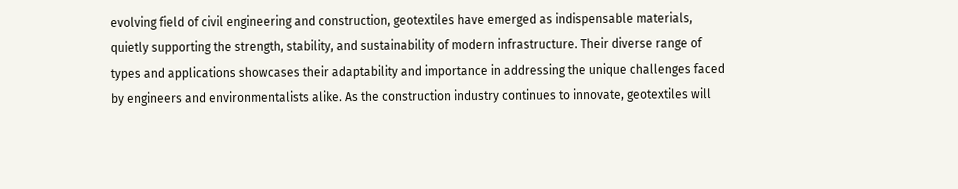evolving field of civil engineering and construction, geotextiles have emerged as indispensable materials, quietly supporting the strength, stability, and sustainability of modern infrastructure. Their diverse range of types and applications showcases their adaptability and importance in addressing the unique challenges faced by engineers and environmentalists alike. As the construction industry continues to innovate, geotextiles will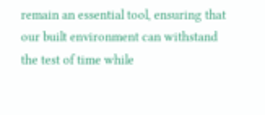remain an essential tool, ensuring that our built environment can withstand the test of time while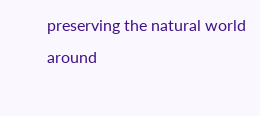preserving the natural world around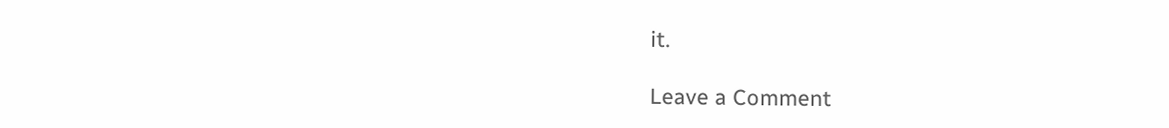it.

Leave a Comment